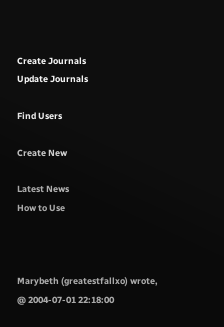Create Journals
Update Journals

Find Users

Create New

Latest News
How to Use



Marybeth (greatestfallxo) wrote,
@ 2004-07-01 22:18:00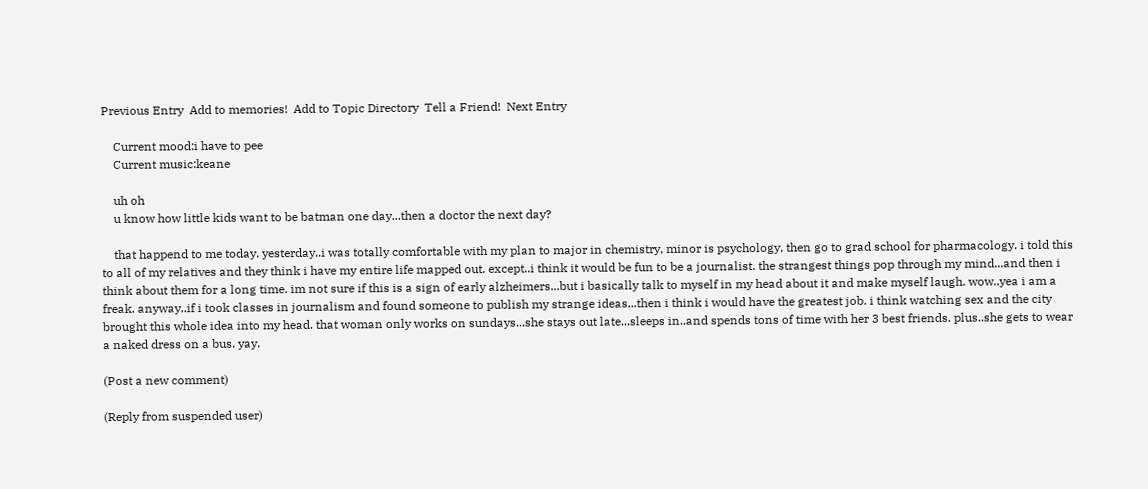Previous Entry  Add to memories!  Add to Topic Directory  Tell a Friend!  Next Entry

    Current mood:i have to pee
    Current music:keane

    uh oh
    u know how little kids want to be batman one day...then a doctor the next day?

    that happend to me today. yesterday..i was totally comfortable with my plan to major in chemistry, minor is psychology, then go to grad school for pharmacology. i told this to all of my relatives and they think i have my entire life mapped out. except..i think it would be fun to be a journalist. the strangest things pop through my mind...and then i think about them for a long time. im not sure if this is a sign of early alzheimers...but i basically talk to myself in my head about it and make myself laugh. wow..yea i am a freak. anyway..if i took classes in journalism and found someone to publish my strange ideas...then i think i would have the greatest job. i think watching sex and the city brought this whole idea into my head. that woman only works on sundays...she stays out late...sleeps in..and spends tons of time with her 3 best friends. plus..she gets to wear a naked dress on a bus. yay.

(Post a new comment)

(Reply from suspended user)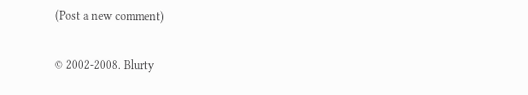(Post a new comment)

© 2002-2008. Blurty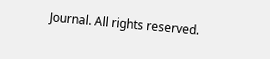Journal. All rights reserved.